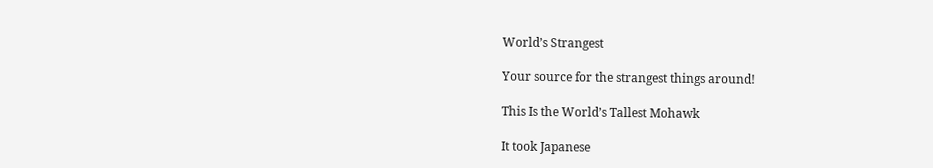World’s Strangest

Your source for the strangest things around!

This Is the World’s Tallest Mohawk

It took Japanese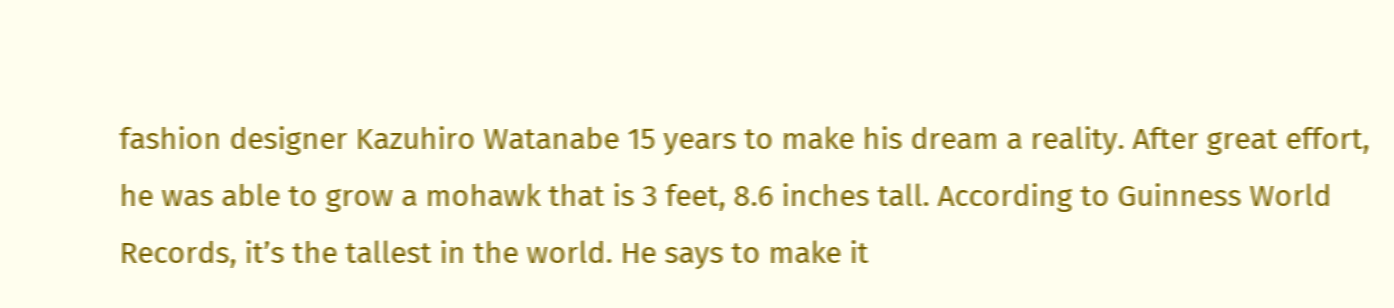fashion designer Kazuhiro Watanabe 15 years to make his dream a reality. After great effort, he was able to grow a mohawk that is 3 feet, 8.6 inches tall. According to Guinness World Records, it’s the tallest in the world. He says to make it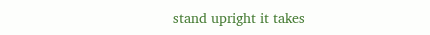stand upright it takes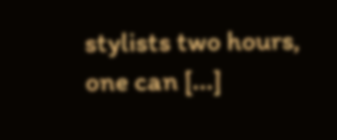stylists two hours, one can [...]